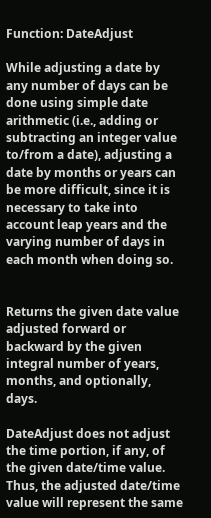Function: DateAdjust

While adjusting a date by any number of days can be done using simple date arithmetic (i.e., adding or subtracting an integer value to/from a date), adjusting a date by months or years can be more difficult, since it is necessary to take into account leap years and the varying number of days in each month when doing so.


Returns the given date value adjusted forward or backward by the given integral number of years, months, and optionally, days.

DateAdjust does not adjust the time portion, if any, of the given date/time value. Thus, the adjusted date/time value will represent the same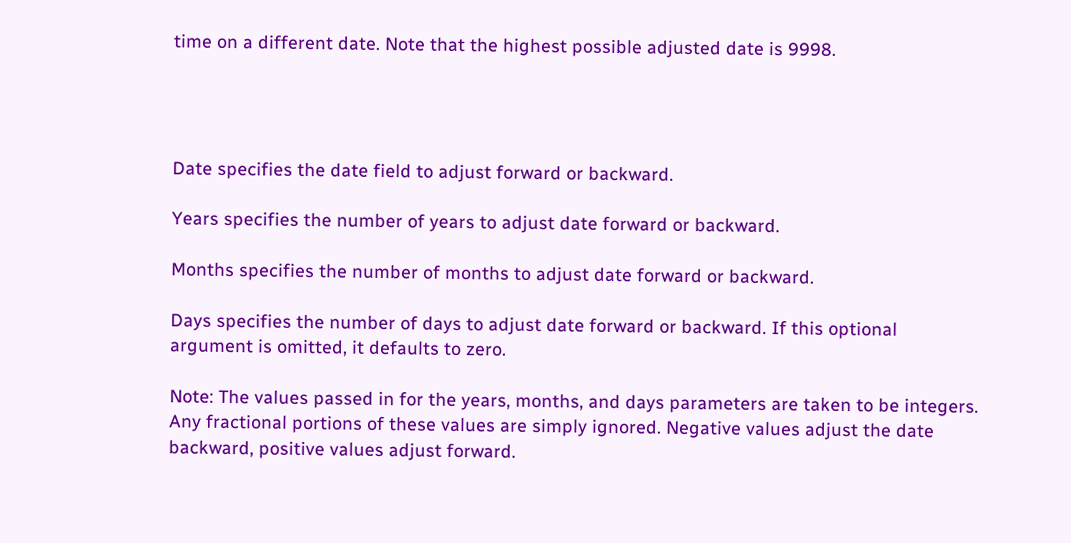time on a different date. Note that the highest possible adjusted date is 9998.




Date specifies the date field to adjust forward or backward.

Years specifies the number of years to adjust date forward or backward.

Months specifies the number of months to adjust date forward or backward.

Days specifies the number of days to adjust date forward or backward. If this optional argument is omitted, it defaults to zero.

Note: The values passed in for the years, months, and days parameters are taken to be integers. Any fractional portions of these values are simply ignored. Negative values adjust the date backward, positive values adjust forward.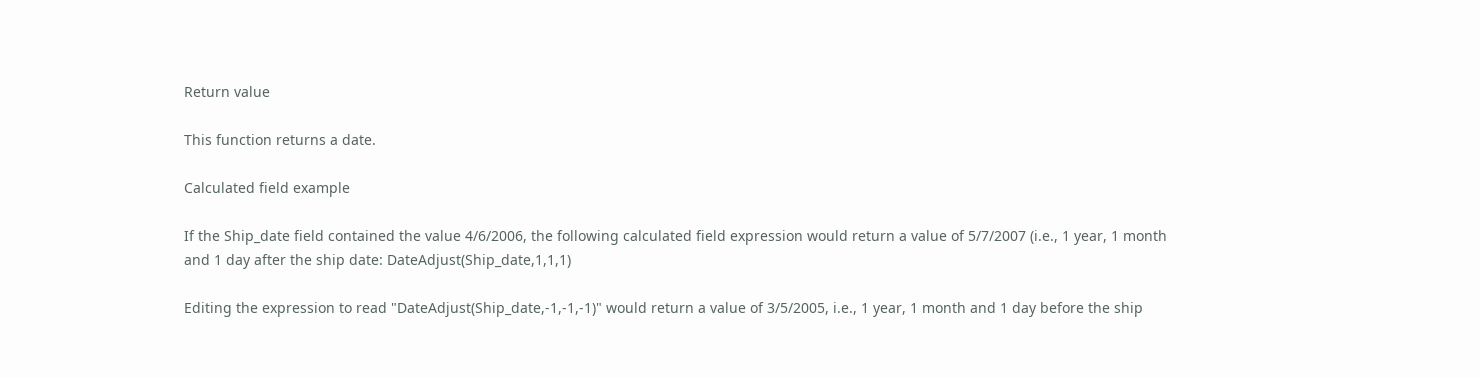Return value

This function returns a date.

Calculated field example

If the Ship_date field contained the value 4/6/2006, the following calculated field expression would return a value of 5/7/2007 (i.e., 1 year, 1 month and 1 day after the ship date: DateAdjust(Ship_date,1,1,1)

Editing the expression to read "DateAdjust(Ship_date,-1,-1,-1)" would return a value of 3/5/2005, i.e., 1 year, 1 month and 1 day before the ship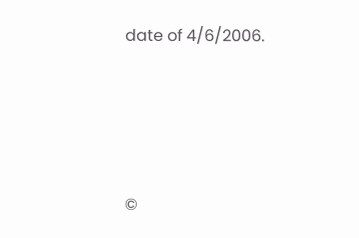date of 4/6/2006.




©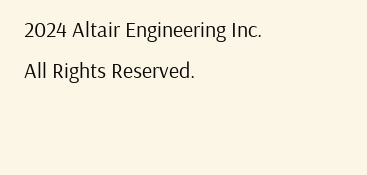2024 Altair Engineering Inc. All Rights Reserved.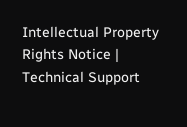Intellectual Property Rights Notice | Technical Support